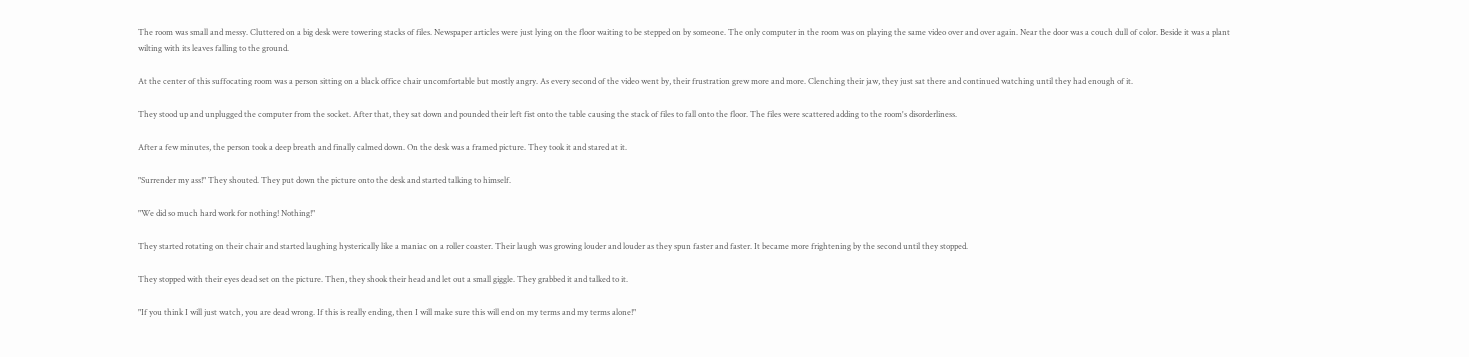The room was small and messy. Cluttered on a big desk were towering stacks of files. Newspaper articles were just lying on the floor waiting to be stepped on by someone. The only computer in the room was on playing the same video over and over again. Near the door was a couch dull of color. Beside it was a plant wilting with its leaves falling to the ground.

At the center of this suffocating room was a person sitting on a black office chair uncomfortable but mostly angry. As every second of the video went by, their frustration grew more and more. Clenching their jaw, they just sat there and continued watching until they had enough of it.

They stood up and unplugged the computer from the socket. After that, they sat down and pounded their left fist onto the table causing the stack of files to fall onto the floor. The files were scattered adding to the room's disorderliness.

After a few minutes, the person took a deep breath and finally calmed down. On the desk was a framed picture. They took it and stared at it.

"Surrender my ass!" They shouted. They put down the picture onto the desk and started talking to himself.

"We did so much hard work for nothing! Nothing!"

They started rotating on their chair and started laughing hysterically like a maniac on a roller coaster. Their laugh was growing louder and louder as they spun faster and faster. It became more frightening by the second until they stopped.

They stopped with their eyes dead set on the picture. Then, they shook their head and let out a small giggle. They grabbed it and talked to it.

"If you think I will just watch, you are dead wrong. If this is really ending, then I will make sure this will end on my terms and my terms alone!"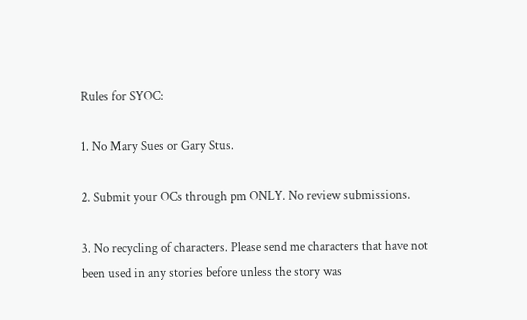Rules for SYOC:

1. No Mary Sues or Gary Stus.

2. Submit your OCs through pm ONLY. No review submissions.

3. No recycling of characters. Please send me characters that have not been used in any stories before unless the story was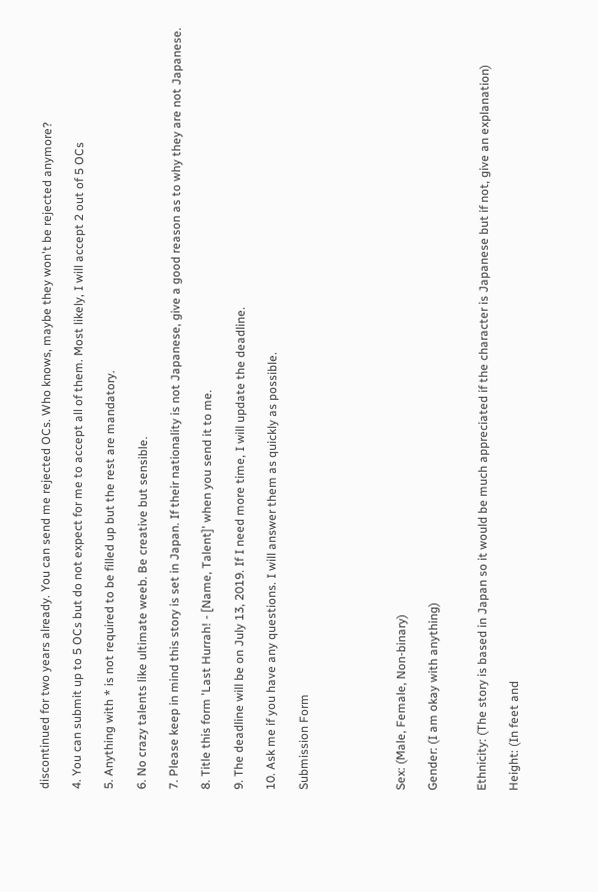discontinued for two years already. You can send me rejected OCs. Who knows, maybe they won't be rejected anymore?

4. You can submit up to 5 OCs but do not expect for me to accept all of them. Most likely, I will accept 2 out of 5 OCs

5. Anything with * is not required to be filled up but the rest are mandatory.

6. No crazy talents like ultimate weeb. Be creative but sensible.

7. Please keep in mind this story is set in Japan. If their nationality is not Japanese, give a good reason as to why they are not Japanese.

8. Title this form 'Last Hurrah! - [Name, Talent]' when you send it to me.

9. The deadline will be on July 13, 2019. If I need more time, I will update the deadline.

10. Ask me if you have any questions. I will answer them as quickly as possible.

Submission Form





Sex: (Male, Female, Non-binary)

Gender: (I am okay with anything)


Ethnicity: (The story is based in Japan so it would be much appreciated if the character is Japanese but if not, give an explanation)

Height: (In feet and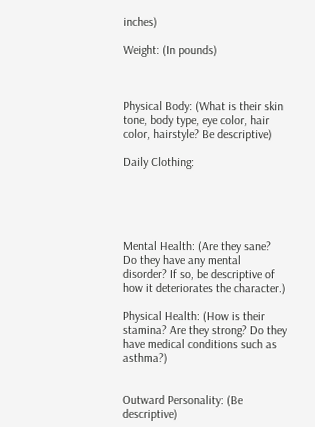inches)

Weight: (In pounds)



Physical Body: (What is their skin tone, body type, eye color, hair color, hairstyle? Be descriptive)

Daily Clothing:





Mental Health: (Are they sane? Do they have any mental disorder? If so, be descriptive of how it deteriorates the character.)

Physical Health: (How is their stamina? Are they strong? Do they have medical conditions such as asthma?)


Outward Personality: (Be descriptive)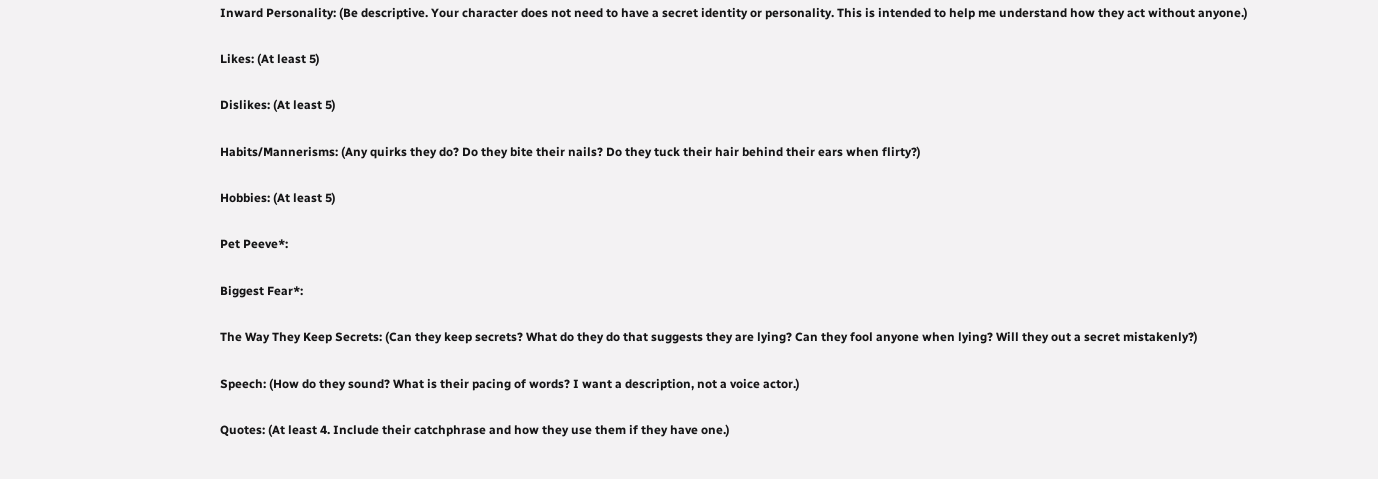Inward Personality: (Be descriptive. Your character does not need to have a secret identity or personality. This is intended to help me understand how they act without anyone.)

Likes: (At least 5)

Dislikes: (At least 5)

Habits/Mannerisms: (Any quirks they do? Do they bite their nails? Do they tuck their hair behind their ears when flirty?)

Hobbies: (At least 5)

Pet Peeve*:

Biggest Fear*:

The Way They Keep Secrets: (Can they keep secrets? What do they do that suggests they are lying? Can they fool anyone when lying? Will they out a secret mistakenly?)

Speech: (How do they sound? What is their pacing of words? I want a description, not a voice actor.)

Quotes: (At least 4. Include their catchphrase and how they use them if they have one.)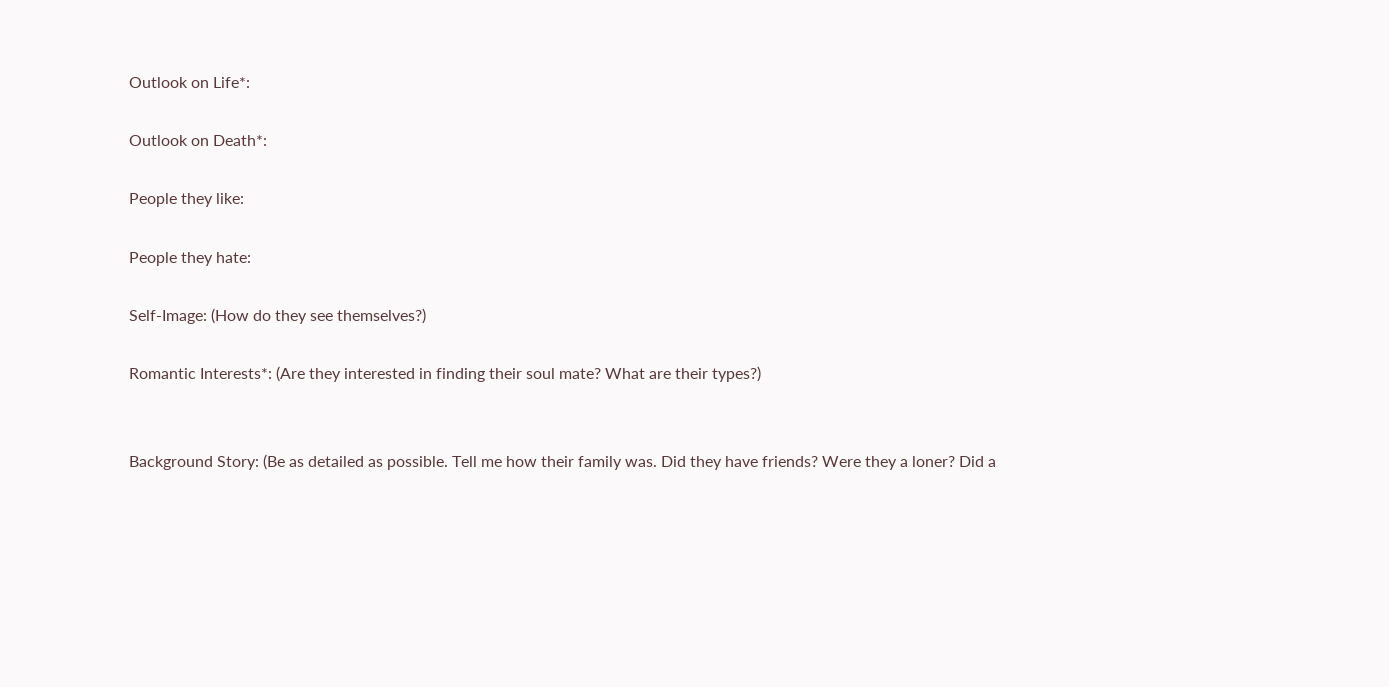Outlook on Life*:

Outlook on Death*:

People they like:

People they hate:

Self-Image: (How do they see themselves?)

Romantic Interests*: (Are they interested in finding their soul mate? What are their types?)


Background Story: (Be as detailed as possible. Tell me how their family was. Did they have friends? Were they a loner? Did a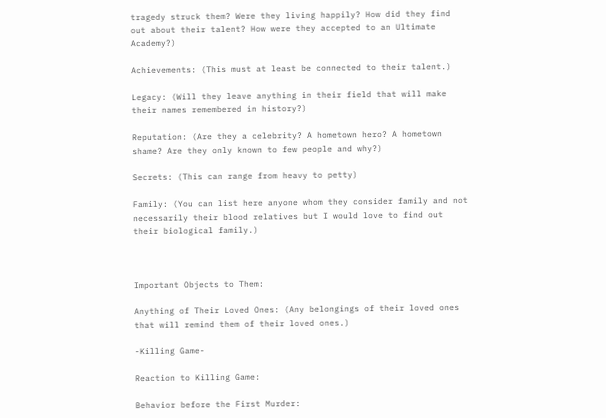tragedy struck them? Were they living happily? How did they find out about their talent? How were they accepted to an Ultimate Academy?)

Achievements: (This must at least be connected to their talent.)

Legacy: (Will they leave anything in their field that will make their names remembered in history?)

Reputation: (Are they a celebrity? A hometown hero? A hometown shame? Are they only known to few people and why?)

Secrets: (This can range from heavy to petty)

Family: (You can list here anyone whom they consider family and not necessarily their blood relatives but I would love to find out their biological family.)



Important Objects to Them:

Anything of Their Loved Ones: (Any belongings of their loved ones that will remind them of their loved ones.)

-Killing Game-

Reaction to Killing Game:

Behavior before the First Murder: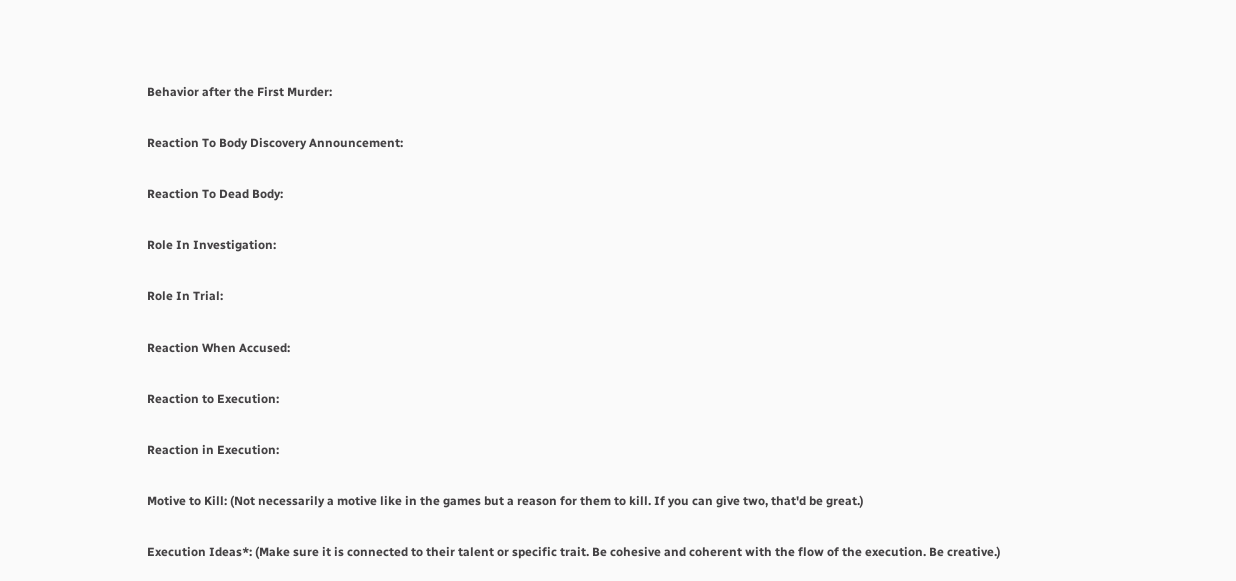Behavior after the First Murder:

Reaction To Body Discovery Announcement:

Reaction To Dead Body:

Role In Investigation:

Role In Trial:

Reaction When Accused:

Reaction to Execution:

Reaction in Execution:

Motive to Kill: (Not necessarily a motive like in the games but a reason for them to kill. If you can give two, that'd be great.)

Execution Ideas*: (Make sure it is connected to their talent or specific trait. Be cohesive and coherent with the flow of the execution. Be creative.)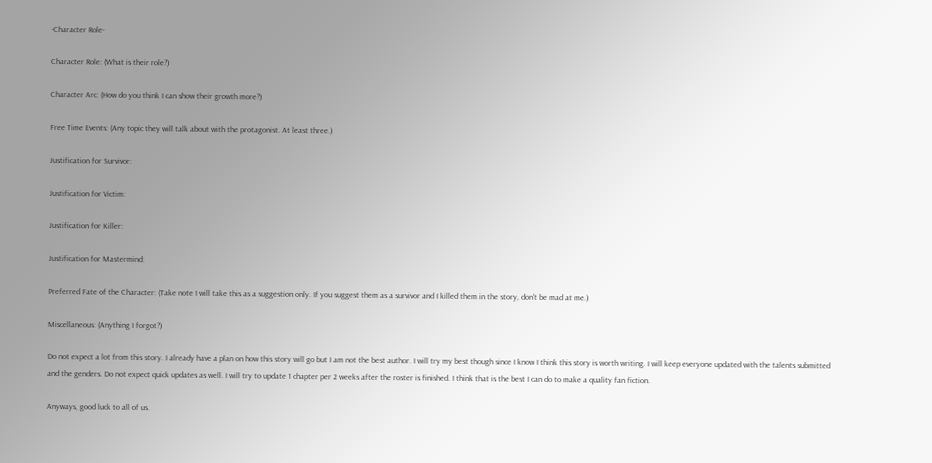-Character Role-

Character Role: (What is their role?)

Character Arc: (How do you think I can show their growth more?)

Free Time Events: (Any topic they will talk about with the protagonist. At least three.)

Justification for Survivor:

Justification for Victim:

Justification for Killer:

Justification for Mastermind:

Preferred Fate of the Character: (Take note I will take this as a suggestion only. If you suggest them as a survivor and I killed them in the story, don't be mad at me.)

Miscellaneous: (Anything I forgot?)

Do not expect a lot from this story. I already have a plan on how this story will go but I am not the best author. I will try my best though since I know I think this story is worth writing. I will keep everyone updated with the talents submitted and the genders. Do not expect quick updates as well. I will try to update 1 chapter per 2 weeks after the roster is finished. I think that is the best I can do to make a quality fan fiction.

Anyways, good luck to all of us.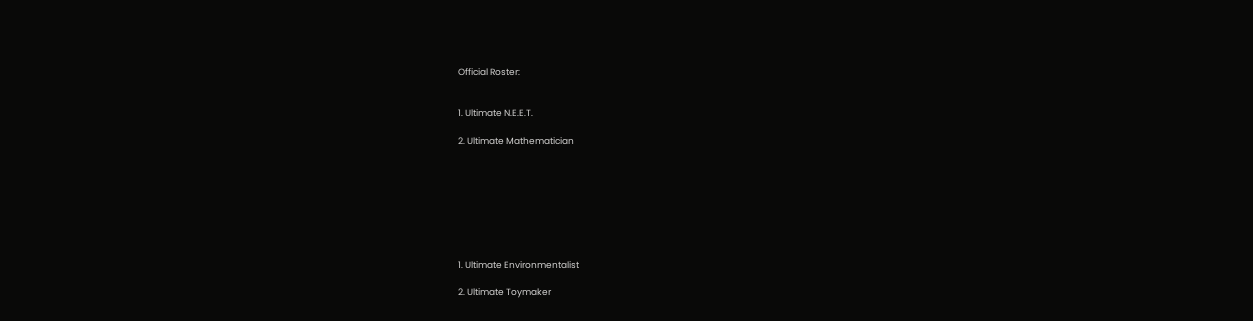Official Roster:


1. Ultimate N.E.E.T.

2. Ultimate Mathematician








1. Ultimate Environmentalist

2. Ultimate Toymaker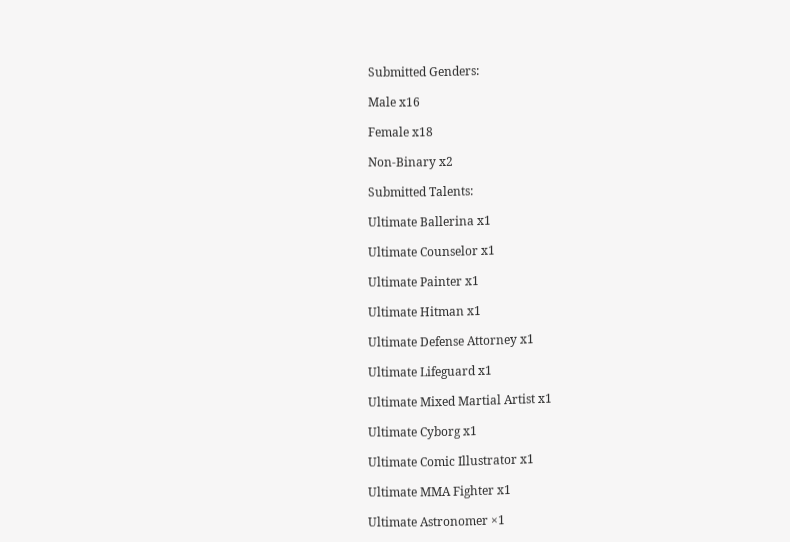Submitted Genders:

Male x16

Female x18

Non-Binary x2

Submitted Talents:

Ultimate Ballerina x1

Ultimate Counselor x1

Ultimate Painter x1

Ultimate Hitman x1

Ultimate Defense Attorney x1

Ultimate Lifeguard x1

Ultimate Mixed Martial Artist x1

Ultimate Cyborg x1

Ultimate Comic Illustrator x1

Ultimate MMA Fighter x1

Ultimate Astronomer ×1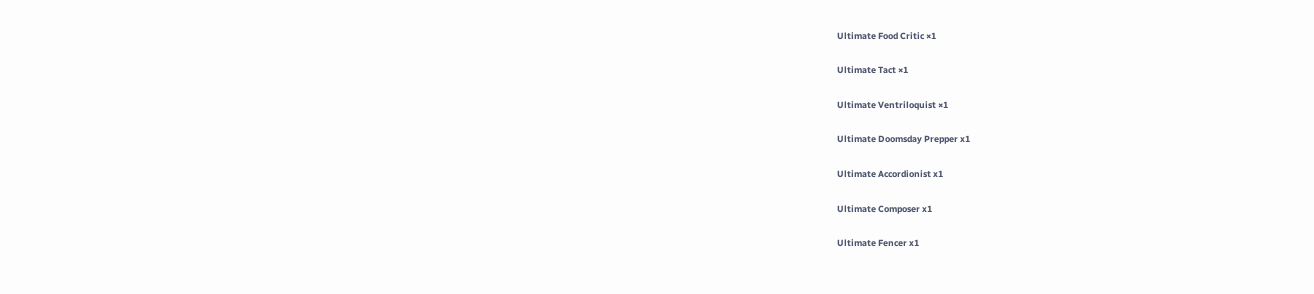Ultimate Food Critic ×1

Ultimate Tact ×1

Ultimate Ventriloquist ×1

Ultimate Doomsday Prepper x1

Ultimate Accordionist x1

Ultimate Composer x1

Ultimate Fencer x1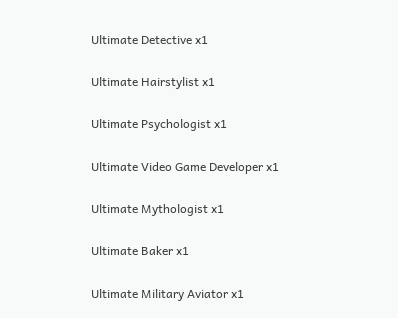Ultimate Detective x1

Ultimate Hairstylist x1

Ultimate Psychologist x1

Ultimate Video Game Developer x1

Ultimate Mythologist x1

Ultimate Baker x1

Ultimate Military Aviator x1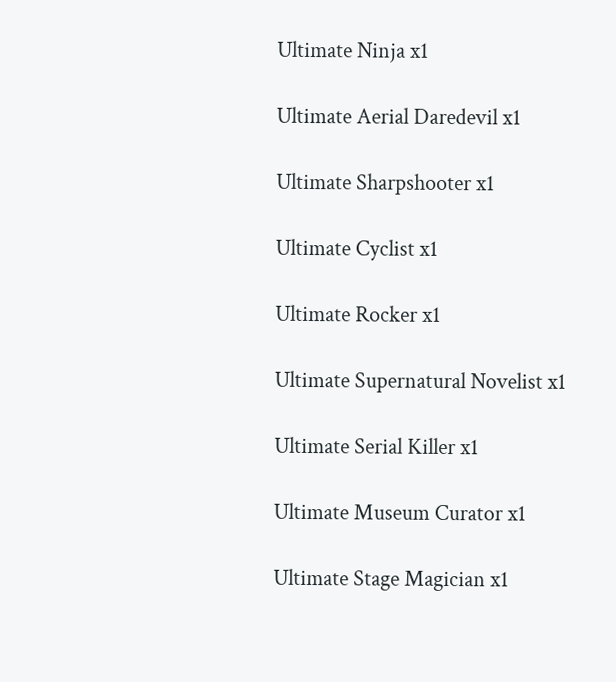Ultimate Ninja x1

Ultimate Aerial Daredevil x1

Ultimate Sharpshooter x1

Ultimate Cyclist x1

Ultimate Rocker x1

Ultimate Supernatural Novelist x1

Ultimate Serial Killer x1

Ultimate Museum Curator x1

Ultimate Stage Magician x1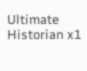Ultimate Historian x1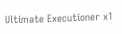Ultimate Executioner x1